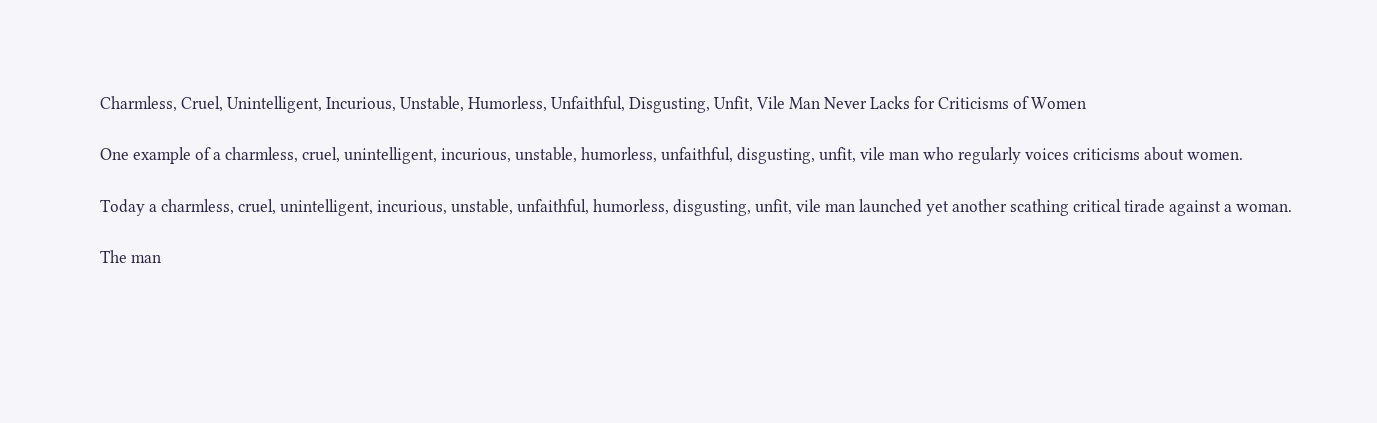Charmless, Cruel, Unintelligent, Incurious, Unstable, Humorless, Unfaithful, Disgusting, Unfit, Vile Man Never Lacks for Criticisms of Women

One example of a charmless, cruel, unintelligent, incurious, unstable, humorless, unfaithful, disgusting, unfit, vile man who regularly voices criticisms about women.

Today a charmless, cruel, unintelligent, incurious, unstable, unfaithful, humorless, disgusting, unfit, vile man launched yet another scathing critical tirade against a woman.

The man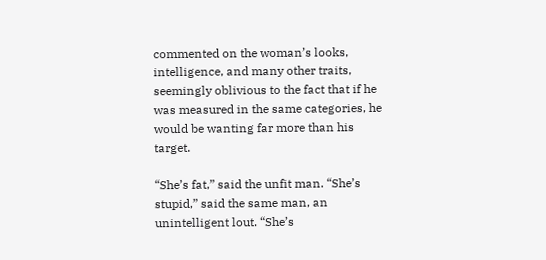commented on the woman’s looks, intelligence, and many other traits, seemingly oblivious to the fact that if he was measured in the same categories, he would be wanting far more than his target.

“She’s fat,” said the unfit man. “She’s stupid,” said the same man, an unintelligent lout. “She’s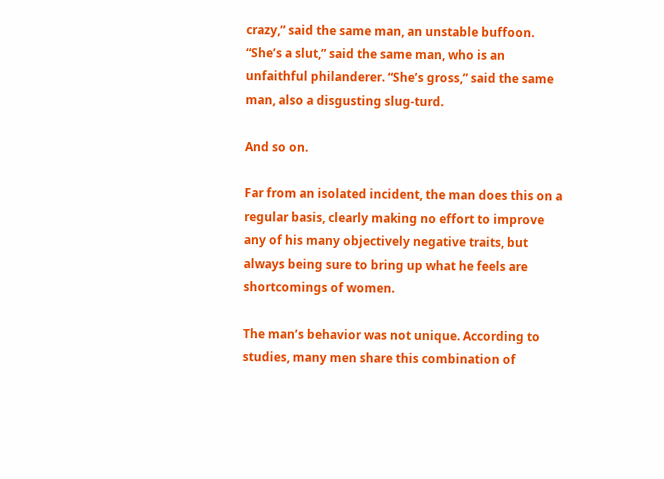crazy,” said the same man, an unstable buffoon. “She’s a slut,” said the same man, who is an unfaithful philanderer. “She’s gross,” said the same man, also a disgusting slug-turd.

And so on.

Far from an isolated incident, the man does this on a regular basis, clearly making no effort to improve any of his many objectively negative traits, but always being sure to bring up what he feels are shortcomings of women.

The man’s behavior was not unique. According to studies, many men share this combination of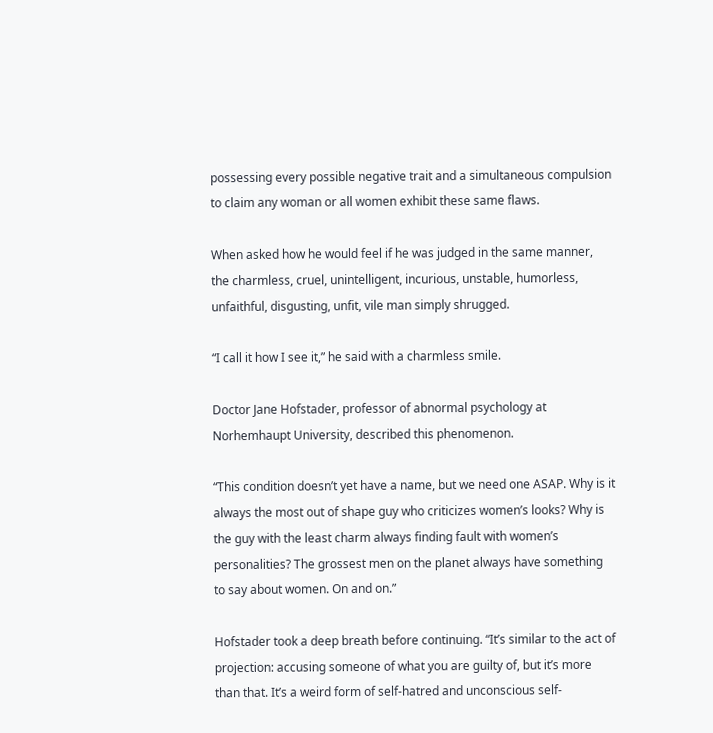possessing every possible negative trait and a simultaneous compulsion to claim any woman or all women exhibit these same flaws.

When asked how he would feel if he was judged in the same manner, the charmless, cruel, unintelligent, incurious, unstable, humorless, unfaithful, disgusting, unfit, vile man simply shrugged.

“I call it how I see it,” he said with a charmless smile.

Doctor Jane Hofstader, professor of abnormal psychology at Norhemhaupt University, described this phenomenon.

“This condition doesn’t yet have a name, but we need one ASAP. Why is it always the most out of shape guy who criticizes women’s looks? Why is the guy with the least charm always finding fault with women’s personalities? The grossest men on the planet always have something to say about women. On and on.”

Hofstader took a deep breath before continuing. “It’s similar to the act of projection: accusing someone of what you are guilty of, but it’s more than that. It’s a weird form of self-hatred and unconscious self-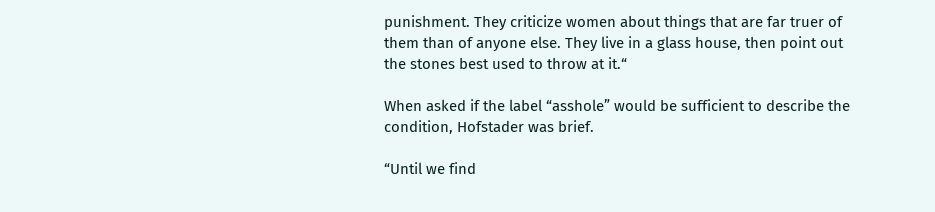punishment. They criticize women about things that are far truer of them than of anyone else. They live in a glass house, then point out the stones best used to throw at it.“

When asked if the label “asshole” would be sufficient to describe the condition, Hofstader was brief.

“Until we find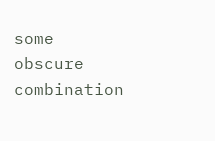some obscure combination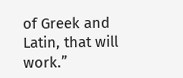of Greek and Latin, that will work.”